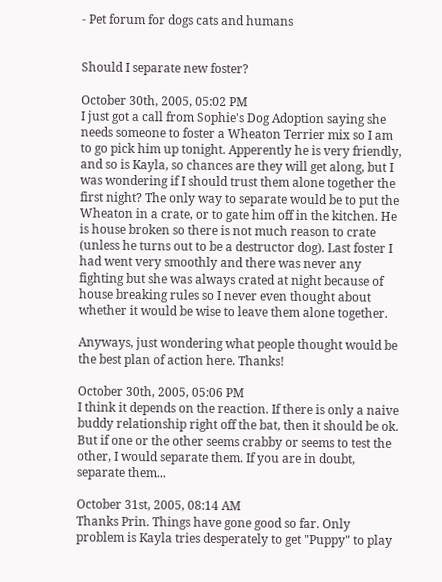- Pet forum for dogs cats and humans


Should I separate new foster?

October 30th, 2005, 05:02 PM
I just got a call from Sophie's Dog Adoption saying she needs someone to foster a Wheaton Terrier mix so I am to go pick him up tonight. Apperently he is very friendly, and so is Kayla, so chances are they will get along, but I was wondering if I should trust them alone together the first night? The only way to separate would be to put the Wheaton in a crate, or to gate him off in the kitchen. He is house broken so there is not much reason to crate (unless he turns out to be a destructor dog). Last foster I had went very smoothly and there was never any fighting but she was always crated at night because of house breaking rules so I never even thought about whether it would be wise to leave them alone together.

Anyways, just wondering what people thought would be the best plan of action here. Thanks!

October 30th, 2005, 05:06 PM
I think it depends on the reaction. If there is only a naive buddy relationship right off the bat, then it should be ok. But if one or the other seems crabby or seems to test the other, I would separate them. If you are in doubt, separate them...

October 31st, 2005, 08:14 AM
Thanks Prin. Things have gone good so far. Only problem is Kayla tries desperately to get "Puppy" to play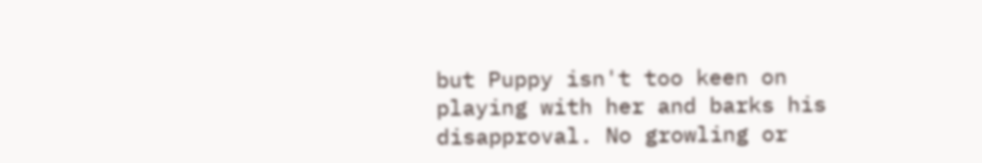but Puppy isn't too keen on playing with her and barks his disapproval. No growling or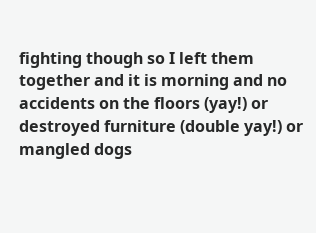fighting though so I left them together and it is morning and no accidents on the floors (yay!) or destroyed furniture (double yay!) or mangled dogs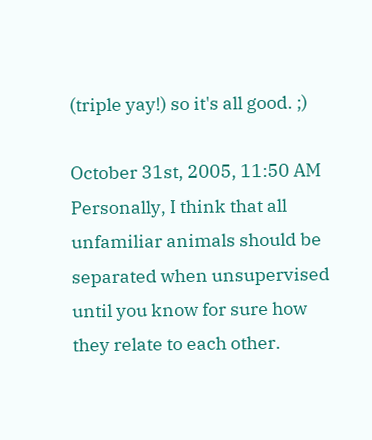(triple yay!) so it's all good. ;)

October 31st, 2005, 11:50 AM
Personally, I think that all unfamiliar animals should be separated when unsupervised until you know for sure how they relate to each other.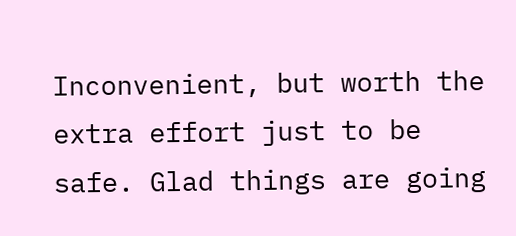Inconvenient, but worth the extra effort just to be safe. Glad things are going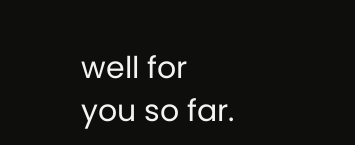well for you so far.